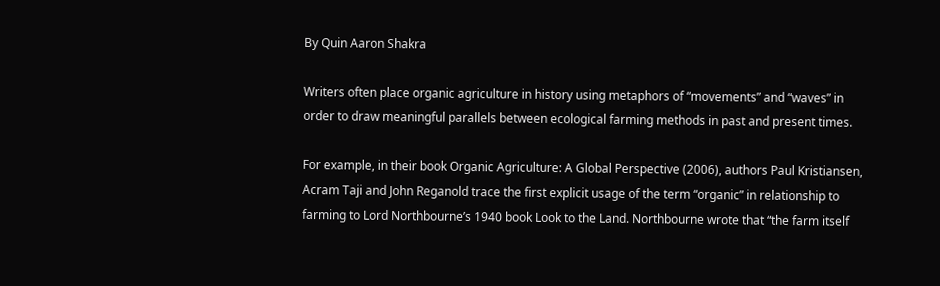By Quin Aaron Shakra

Writers often place organic agriculture in history using metaphors of “movements” and “waves” in order to draw meaningful parallels between ecological farming methods in past and present times.

For example, in their book Organic Agriculture: A Global Perspective (2006), authors Paul Kristiansen, Acram Taji and John Reganold trace the first explicit usage of the term “organic” in relationship to farming to Lord Northbourne’s 1940 book Look to the Land. Northbourne wrote that “the farm itself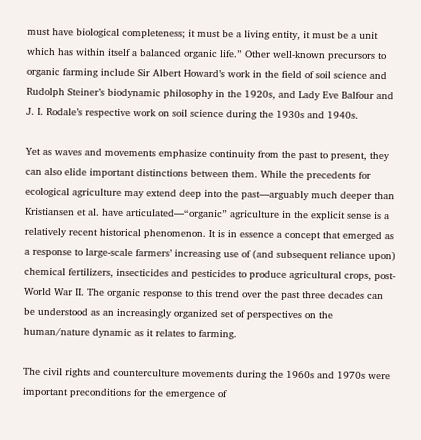must have biological completeness; it must be a living entity, it must be a unit which has within itself a balanced organic life.” Other well-known precursors to organic farming include Sir Albert Howard’s work in the field of soil science and Rudolph Steiner’s biodynamic philosophy in the 1920s, and Lady Eve Balfour and J. I. Rodale’s respective work on soil science during the 1930s and 1940s.

Yet as waves and movements emphasize continuity from the past to present, they can also elide important distinctions between them. While the precedents for ecological agriculture may extend deep into the past—arguably much deeper than Kristiansen et al. have articulated—“organic” agriculture in the explicit sense is a relatively recent historical phenomenon. It is in essence a concept that emerged as a response to large-scale farmers’ increasing use of (and subsequent reliance upon) chemical fertilizers, insecticides and pesticides to produce agricultural crops, post-World War II. The organic response to this trend over the past three decades can be understood as an increasingly organized set of perspectives on the human/nature dynamic as it relates to farming.

The civil rights and counterculture movements during the 1960s and 1970s were important preconditions for the emergence of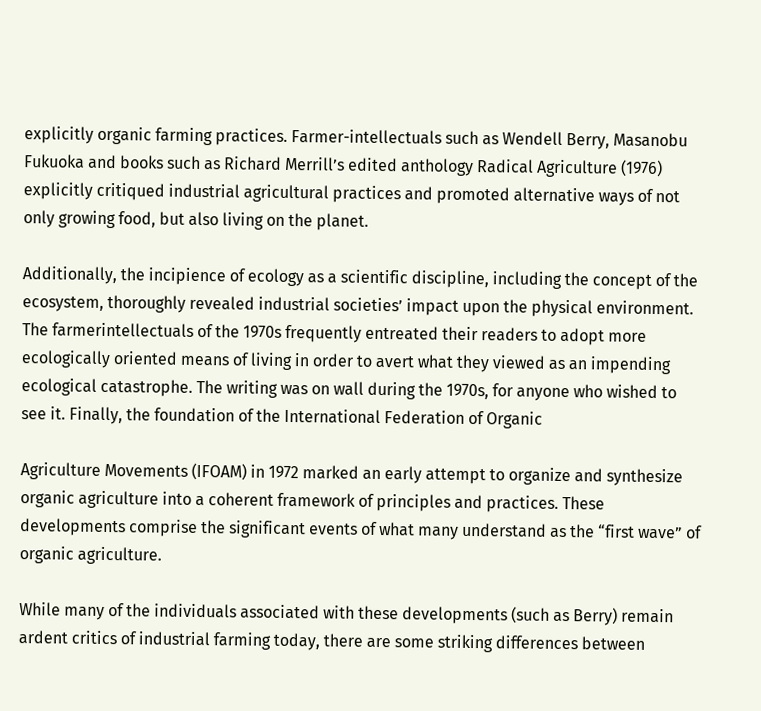explicitly organic farming practices. Farmer-intellectuals such as Wendell Berry, Masanobu Fukuoka and books such as Richard Merrill’s edited anthology Radical Agriculture (1976) explicitly critiqued industrial agricultural practices and promoted alternative ways of not only growing food, but also living on the planet.

Additionally, the incipience of ecology as a scientific discipline, including the concept of the ecosystem, thoroughly revealed industrial societies’ impact upon the physical environment. The farmerintellectuals of the 1970s frequently entreated their readers to adopt more ecologically oriented means of living in order to avert what they viewed as an impending ecological catastrophe. The writing was on wall during the 1970s, for anyone who wished to see it. Finally, the foundation of the International Federation of Organic

Agriculture Movements (IFOAM) in 1972 marked an early attempt to organize and synthesize organic agriculture into a coherent framework of principles and practices. These developments comprise the significant events of what many understand as the “first wave” of organic agriculture.

While many of the individuals associated with these developments (such as Berry) remain ardent critics of industrial farming today, there are some striking differences between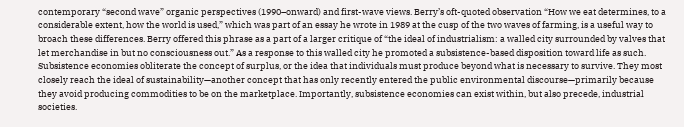contemporary “second wave” organic perspectives (1990–onward) and first-wave views. Berry’s oft-quoted observation “How we eat determines, to a considerable extent, how the world is used,” which was part of an essay he wrote in 1989 at the cusp of the two waves of farming, is a useful way to broach these differences. Berry offered this phrase as a part of a larger critique of “the ideal of industrialism: a walled city surrounded by valves that let merchandise in but no consciousness out.” As a response to this walled city he promoted a subsistence-based disposition toward life as such. Subsistence economies obliterate the concept of surplus, or the idea that individuals must produce beyond what is necessary to survive. They most closely reach the ideal of sustainability—another concept that has only recently entered the public environmental discourse—primarily because they avoid producing commodities to be on the marketplace. Importantly, subsistence economies can exist within, but also precede, industrial societies.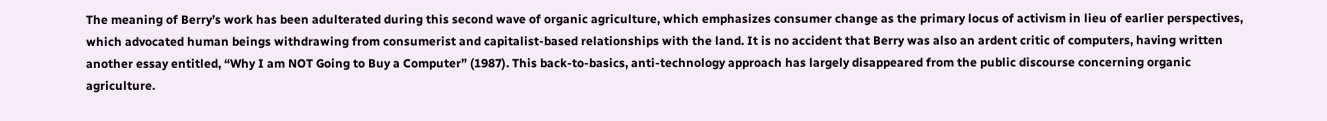The meaning of Berry’s work has been adulterated during this second wave of organic agriculture, which emphasizes consumer change as the primary locus of activism in lieu of earlier perspectives, which advocated human beings withdrawing from consumerist and capitalist-based relationships with the land. It is no accident that Berry was also an ardent critic of computers, having written another essay entitled, “Why I am NOT Going to Buy a Computer” (1987). This back-to-basics, anti-technology approach has largely disappeared from the public discourse concerning organic agriculture.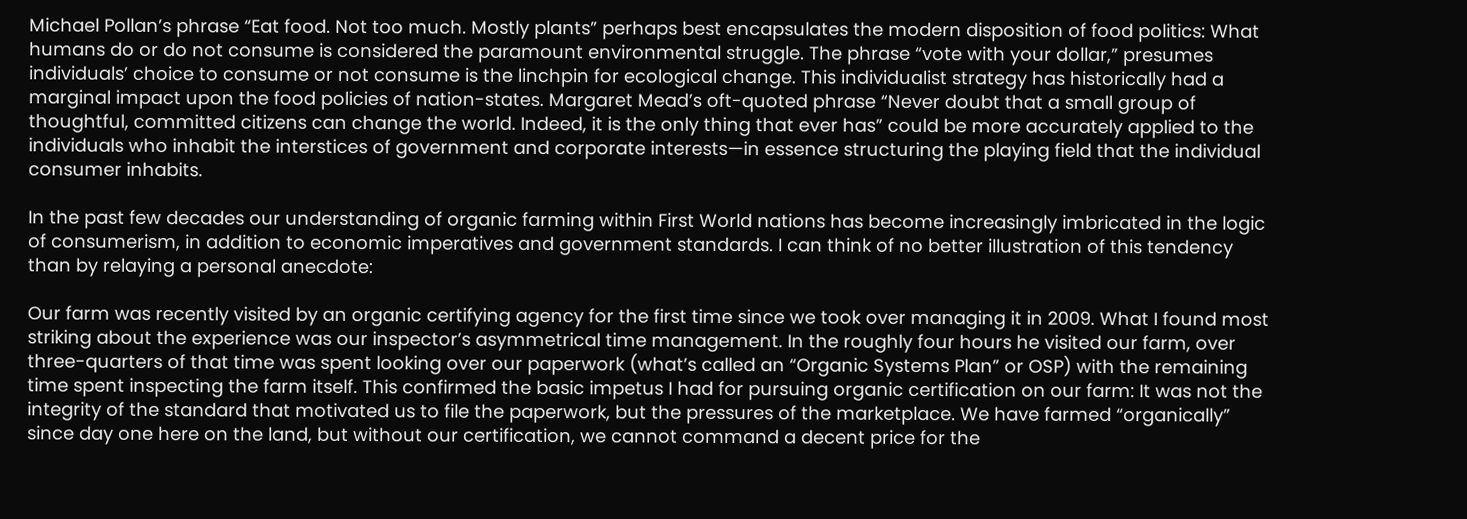Michael Pollan’s phrase “Eat food. Not too much. Mostly plants” perhaps best encapsulates the modern disposition of food politics: What humans do or do not consume is considered the paramount environmental struggle. The phrase “vote with your dollar,” presumes individuals’ choice to consume or not consume is the linchpin for ecological change. This individualist strategy has historically had a marginal impact upon the food policies of nation-states. Margaret Mead’s oft-quoted phrase “Never doubt that a small group of thoughtful, committed citizens can change the world. Indeed, it is the only thing that ever has” could be more accurately applied to the individuals who inhabit the interstices of government and corporate interests—in essence structuring the playing field that the individual consumer inhabits.

In the past few decades our understanding of organic farming within First World nations has become increasingly imbricated in the logic of consumerism, in addition to economic imperatives and government standards. I can think of no better illustration of this tendency than by relaying a personal anecdote:

Our farm was recently visited by an organic certifying agency for the first time since we took over managing it in 2009. What I found most striking about the experience was our inspector’s asymmetrical time management. In the roughly four hours he visited our farm, over three-quarters of that time was spent looking over our paperwork (what’s called an “Organic Systems Plan” or OSP) with the remaining time spent inspecting the farm itself. This confirmed the basic impetus I had for pursuing organic certification on our farm: It was not the integrity of the standard that motivated us to file the paperwork, but the pressures of the marketplace. We have farmed “organically” since day one here on the land, but without our certification, we cannot command a decent price for the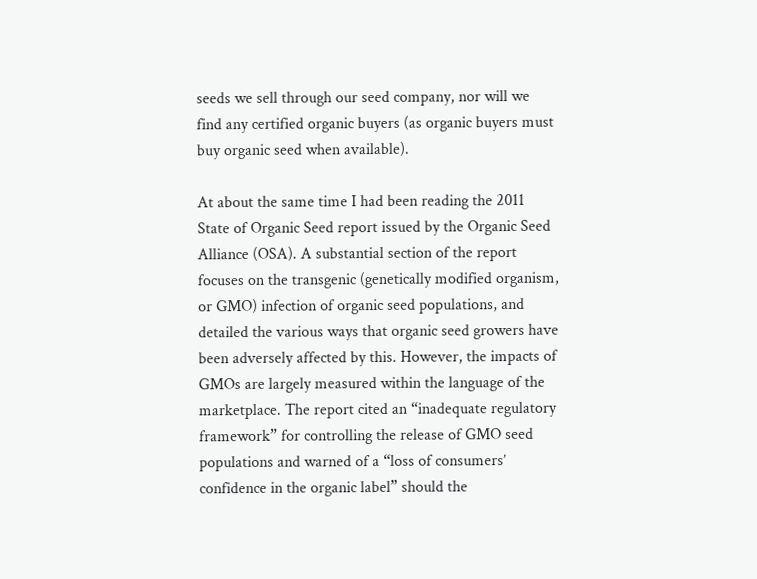seeds we sell through our seed company, nor will we find any certified organic buyers (as organic buyers must buy organic seed when available).

At about the same time I had been reading the 2011 State of Organic Seed report issued by the Organic Seed Alliance (OSA). A substantial section of the report focuses on the transgenic (genetically modified organism, or GMO) infection of organic seed populations, and detailed the various ways that organic seed growers have been adversely affected by this. However, the impacts of GMOs are largely measured within the language of the marketplace. The report cited an “inadequate regulatory framework” for controlling the release of GMO seed populations and warned of a “loss of consumers’ confidence in the organic label” should the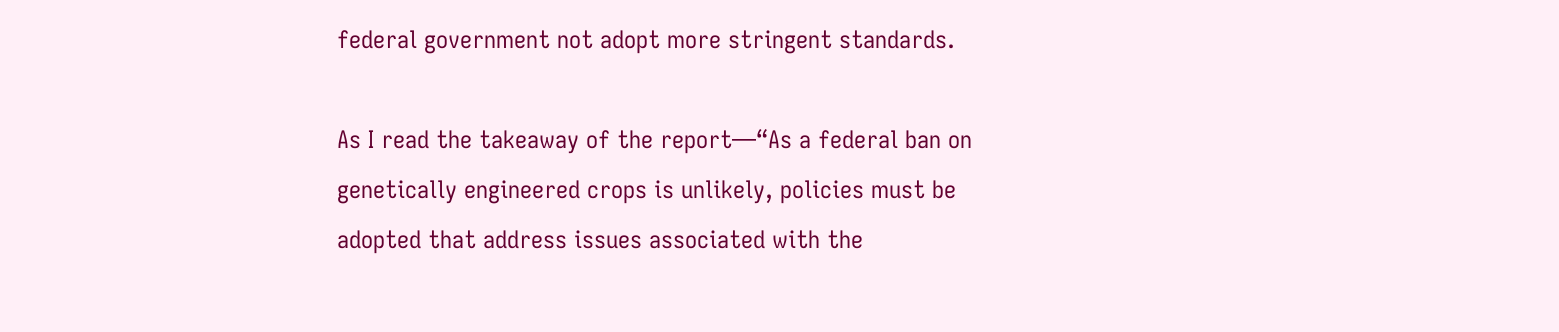federal government not adopt more stringent standards.

As I read the takeaway of the report—“As a federal ban on genetically engineered crops is unlikely, policies must be adopted that address issues associated with the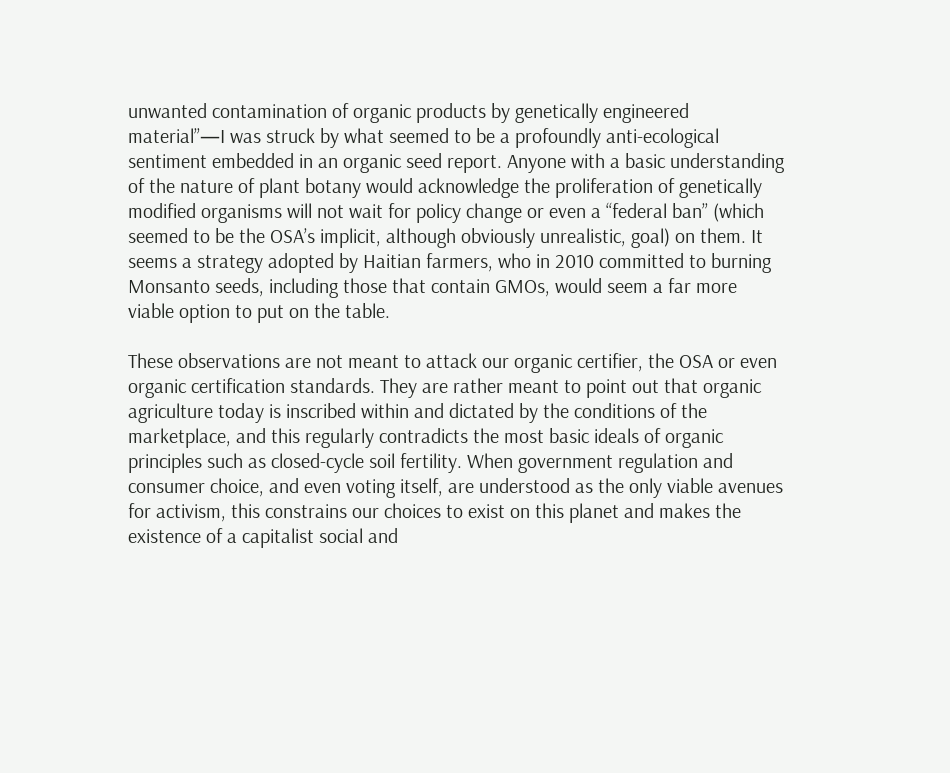unwanted contamination of organic products by genetically engineered material”—I was struck by what seemed to be a profoundly anti-ecological sentiment embedded in an organic seed report. Anyone with a basic understanding of the nature of plant botany would acknowledge the proliferation of genetically modified organisms will not wait for policy change or even a “federal ban” (which seemed to be the OSA’s implicit, although obviously unrealistic, goal) on them. It seems a strategy adopted by Haitian farmers, who in 2010 committed to burning Monsanto seeds, including those that contain GMOs, would seem a far more viable option to put on the table.

These observations are not meant to attack our organic certifier, the OSA or even organic certification standards. They are rather meant to point out that organic agriculture today is inscribed within and dictated by the conditions of the marketplace, and this regularly contradicts the most basic ideals of organic principles such as closed-cycle soil fertility. When government regulation and consumer choice, and even voting itself, are understood as the only viable avenues for activism, this constrains our choices to exist on this planet and makes the existence of a capitalist social and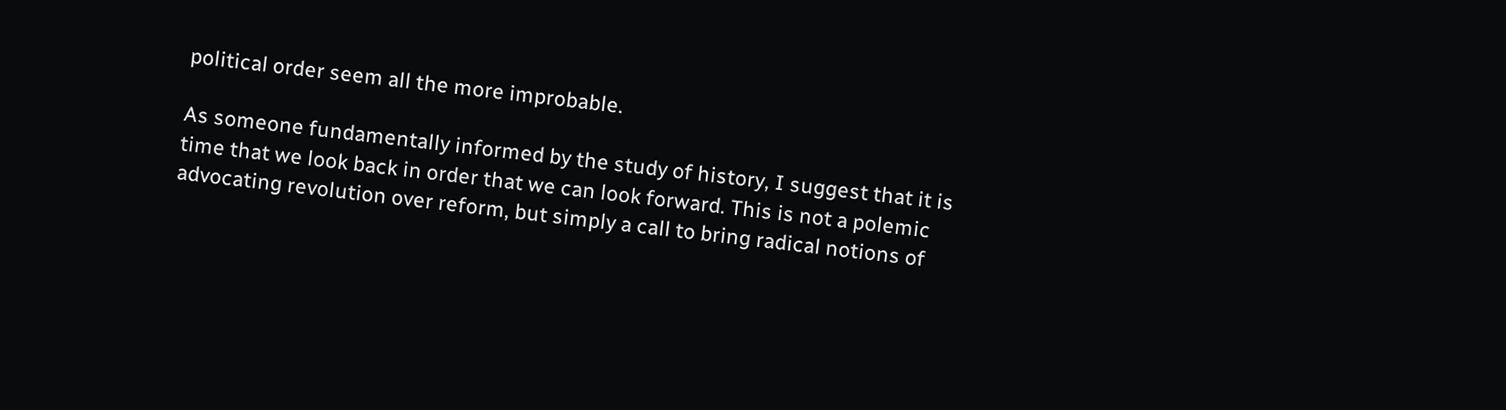political order seem all the more improbable.

As someone fundamentally informed by the study of history, I suggest that it is time that we look back in order that we can look forward. This is not a polemic advocating revolution over reform, but simply a call to bring radical notions of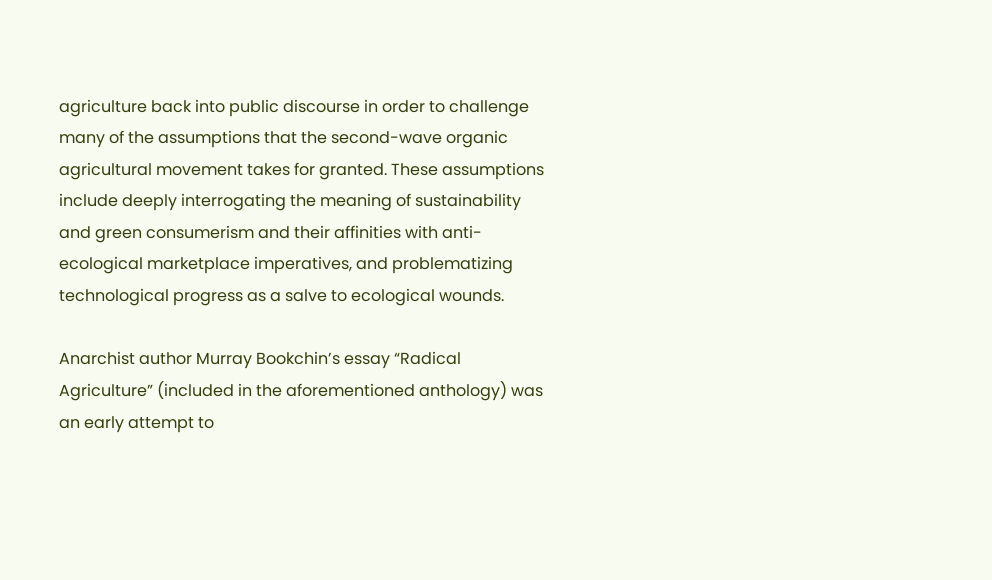agriculture back into public discourse in order to challenge many of the assumptions that the second-wave organic agricultural movement takes for granted. These assumptions include deeply interrogating the meaning of sustainability and green consumerism and their affinities with anti-ecological marketplace imperatives, and problematizing technological progress as a salve to ecological wounds.

Anarchist author Murray Bookchin’s essay “Radical Agriculture” (included in the aforementioned anthology) was an early attempt to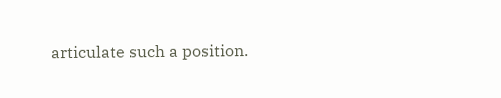articulate such a position.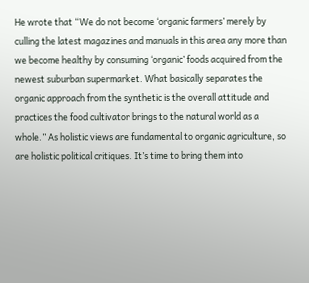He wrote that “We do not become ‘organic farmers’ merely by culling the latest magazines and manuals in this area any more than we become healthy by consuming ‘organic’ foods acquired from the newest suburban supermarket. What basically separates the organic approach from the synthetic is the overall attitude and practices the food cultivator brings to the natural world as a whole.” As holistic views are fundamental to organic agriculture, so are holistic political critiques. It’s time to bring them into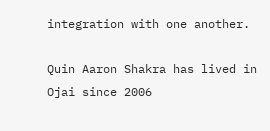integration with one another.

Quin Aaron Shakra has lived in Ojai since 2006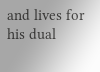and lives for his dual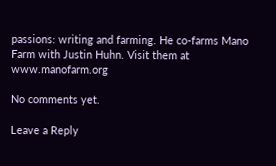passions: writing and farming. He co-farms Mano Farm with Justin Huhn. Visit them at www.manofarm.org

No comments yet.

Leave a Reply